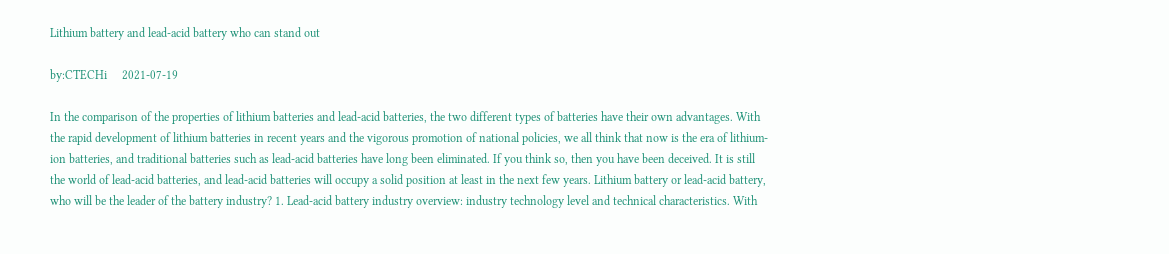Lithium battery and lead-acid battery who can stand out

by:CTECHi     2021-07-19

In the comparison of the properties of lithium batteries and lead-acid batteries, the two different types of batteries have their own advantages. With the rapid development of lithium batteries in recent years and the vigorous promotion of national policies, we all think that now is the era of lithium-ion batteries, and traditional batteries such as lead-acid batteries have long been eliminated. If you think so, then you have been deceived. It is still the world of lead-acid batteries, and lead-acid batteries will occupy a solid position at least in the next few years. Lithium battery or lead-acid battery, who will be the leader of the battery industry? 1. Lead-acid battery industry overview: industry technology level and technical characteristics. With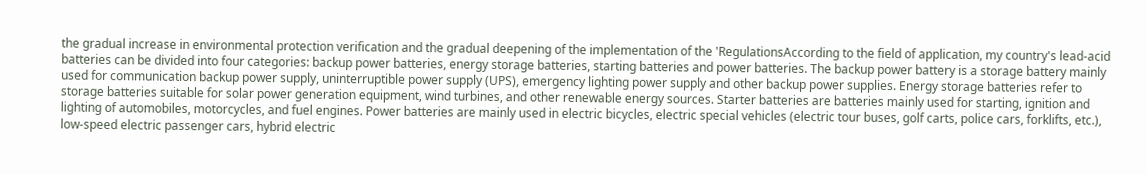the gradual increase in environmental protection verification and the gradual deepening of the implementation of the 'RegulationsAccording to the field of application, my country's lead-acid batteries can be divided into four categories: backup power batteries, energy storage batteries, starting batteries and power batteries. The backup power battery is a storage battery mainly used for communication backup power supply, uninterruptible power supply (UPS), emergency lighting power supply and other backup power supplies. Energy storage batteries refer to storage batteries suitable for solar power generation equipment, wind turbines, and other renewable energy sources. Starter batteries are batteries mainly used for starting, ignition and lighting of automobiles, motorcycles, and fuel engines. Power batteries are mainly used in electric bicycles, electric special vehicles (electric tour buses, golf carts, police cars, forklifts, etc.), low-speed electric passenger cars, hybrid electric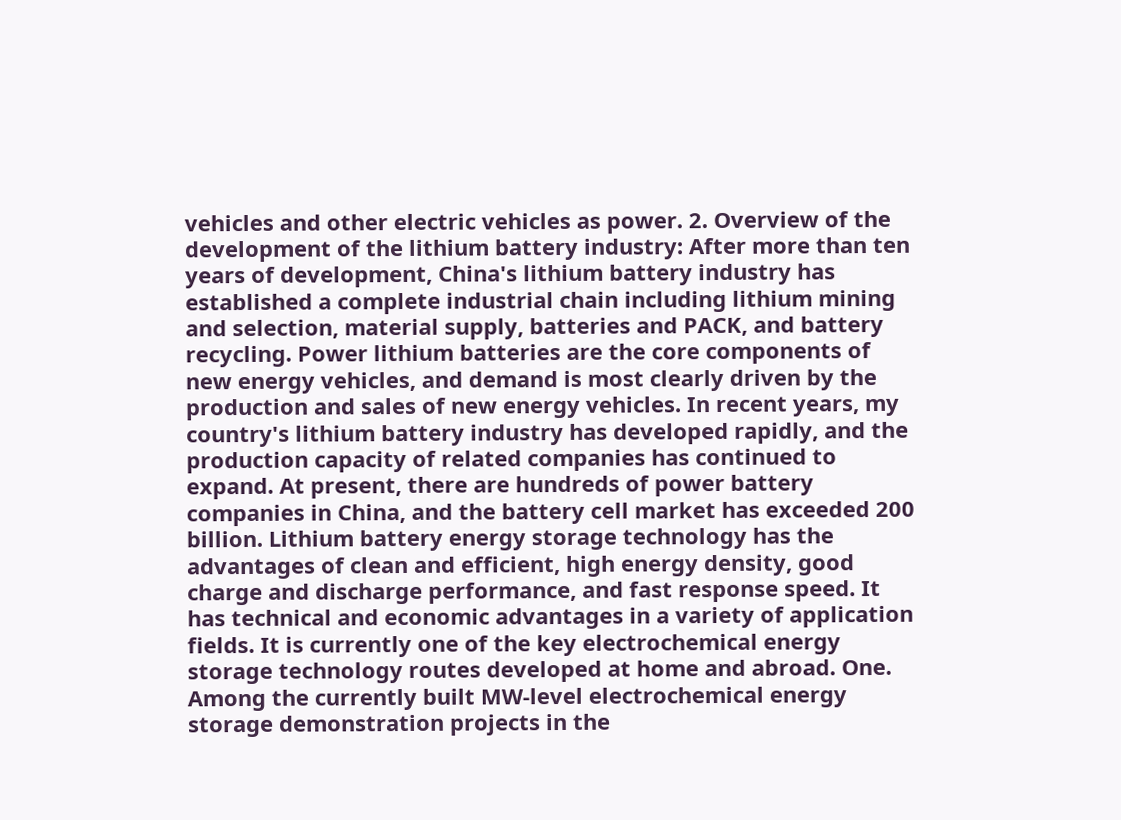vehicles and other electric vehicles as power. 2. Overview of the development of the lithium battery industry: After more than ten years of development, China's lithium battery industry has established a complete industrial chain including lithium mining and selection, material supply, batteries and PACK, and battery recycling. Power lithium batteries are the core components of new energy vehicles, and demand is most clearly driven by the production and sales of new energy vehicles. In recent years, my country's lithium battery industry has developed rapidly, and the production capacity of related companies has continued to expand. At present, there are hundreds of power battery companies in China, and the battery cell market has exceeded 200 billion. Lithium battery energy storage technology has the advantages of clean and efficient, high energy density, good charge and discharge performance, and fast response speed. It has technical and economic advantages in a variety of application fields. It is currently one of the key electrochemical energy storage technology routes developed at home and abroad. One. Among the currently built MW-level electrochemical energy storage demonstration projects in the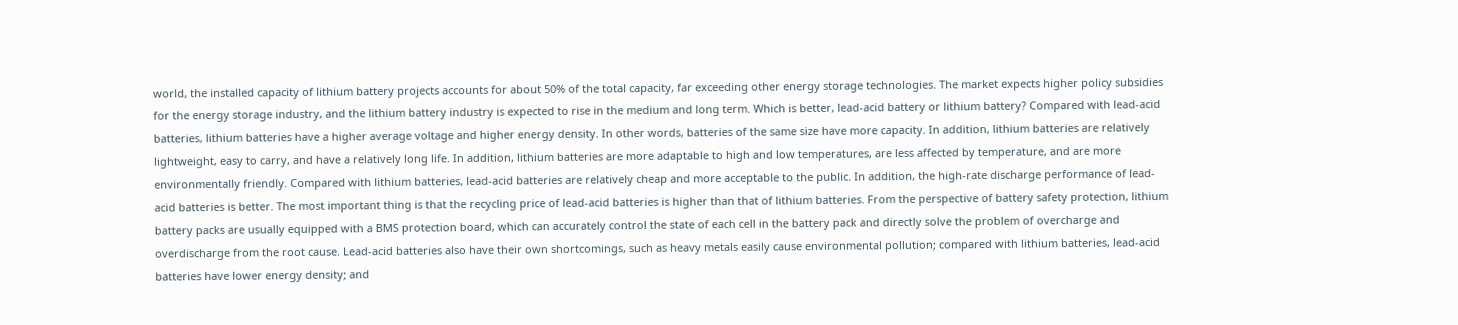world, the installed capacity of lithium battery projects accounts for about 50% of the total capacity, far exceeding other energy storage technologies. The market expects higher policy subsidies for the energy storage industry, and the lithium battery industry is expected to rise in the medium and long term. Which is better, lead-acid battery or lithium battery? Compared with lead-acid batteries, lithium batteries have a higher average voltage and higher energy density. In other words, batteries of the same size have more capacity. In addition, lithium batteries are relatively lightweight, easy to carry, and have a relatively long life. In addition, lithium batteries are more adaptable to high and low temperatures, are less affected by temperature, and are more environmentally friendly. Compared with lithium batteries, lead-acid batteries are relatively cheap and more acceptable to the public. In addition, the high-rate discharge performance of lead-acid batteries is better. The most important thing is that the recycling price of lead-acid batteries is higher than that of lithium batteries. From the perspective of battery safety protection, lithium battery packs are usually equipped with a BMS protection board, which can accurately control the state of each cell in the battery pack and directly solve the problem of overcharge and overdischarge from the root cause. Lead-acid batteries also have their own shortcomings, such as heavy metals easily cause environmental pollution; compared with lithium batteries, lead-acid batteries have lower energy density; and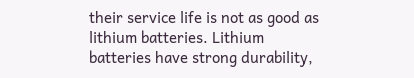their service life is not as good as lithium batteries. Lithium batteries have strong durability,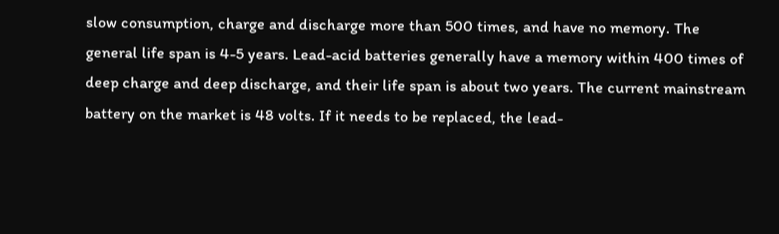slow consumption, charge and discharge more than 500 times, and have no memory. The general life span is 4-5 years. Lead-acid batteries generally have a memory within 400 times of deep charge and deep discharge, and their life span is about two years. The current mainstream battery on the market is 48 volts. If it needs to be replaced, the lead-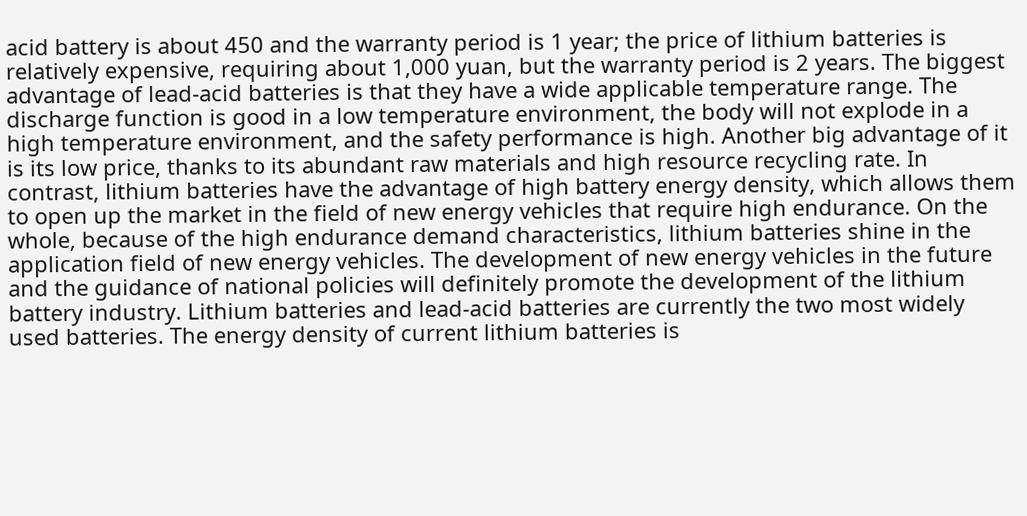acid battery is about 450 and the warranty period is 1 year; the price of lithium batteries is relatively expensive, requiring about 1,000 yuan, but the warranty period is 2 years. The biggest advantage of lead-acid batteries is that they have a wide applicable temperature range. The discharge function is good in a low temperature environment, the body will not explode in a high temperature environment, and the safety performance is high. Another big advantage of it is its low price, thanks to its abundant raw materials and high resource recycling rate. In contrast, lithium batteries have the advantage of high battery energy density, which allows them to open up the market in the field of new energy vehicles that require high endurance. On the whole, because of the high endurance demand characteristics, lithium batteries shine in the application field of new energy vehicles. The development of new energy vehicles in the future and the guidance of national policies will definitely promote the development of the lithium battery industry. Lithium batteries and lead-acid batteries are currently the two most widely used batteries. The energy density of current lithium batteries is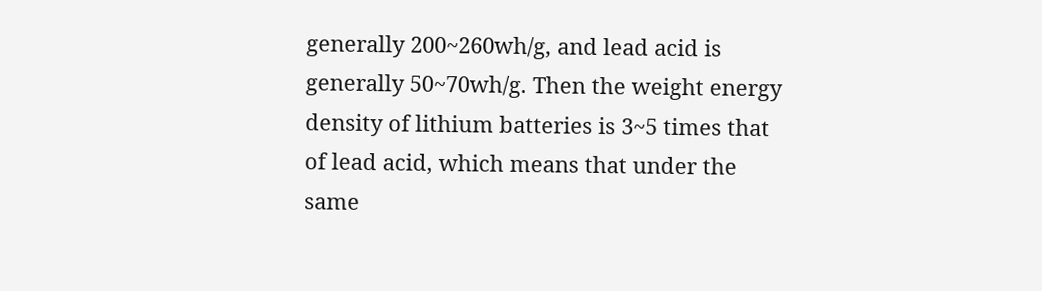generally 200~260wh/g, and lead acid is generally 50~70wh/g. Then the weight energy density of lithium batteries is 3~5 times that of lead acid, which means that under the same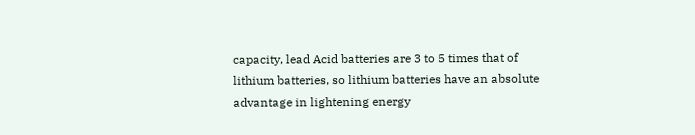capacity, lead Acid batteries are 3 to 5 times that of lithium batteries, so lithium batteries have an absolute advantage in lightening energy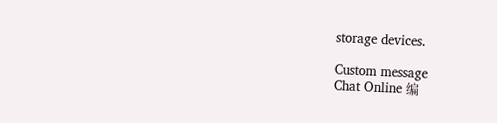storage devices.

Custom message
Chat Online 编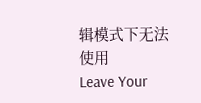辑模式下无法使用
Leave Your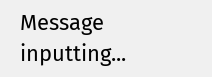Message inputting...